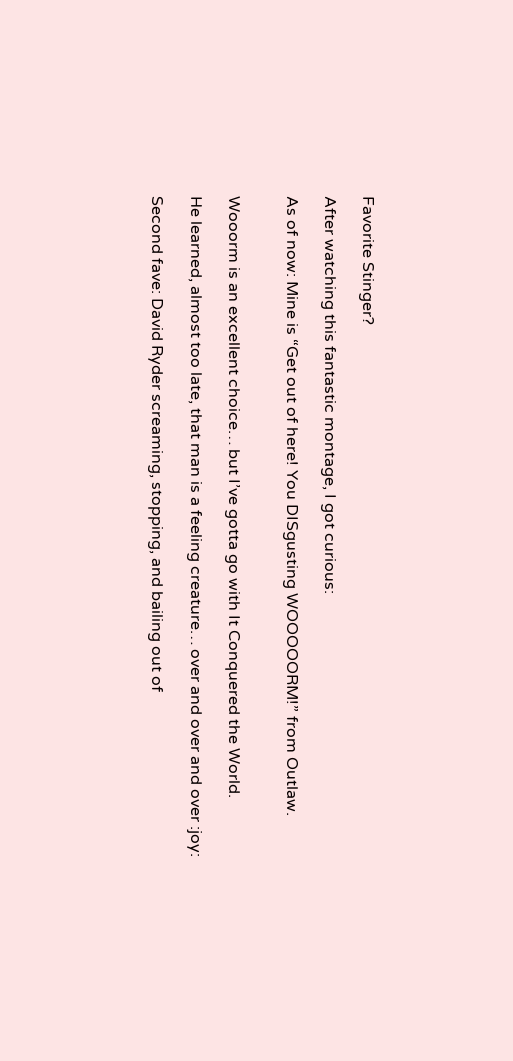Favorite Stinger?

After watching this fantastic montage, I got curious:

As of now: Mine is “Get out of here! You DISgusting WOOOOORM!” from Outlaw.


Wooorm is an excellent choice… but I’ve gotta go with It Conquered the World.

He learned, almost too late, that man is a feeling creature… over and over and over :joy:

Second fave: David Ryder screaming, stopping, and bailing out of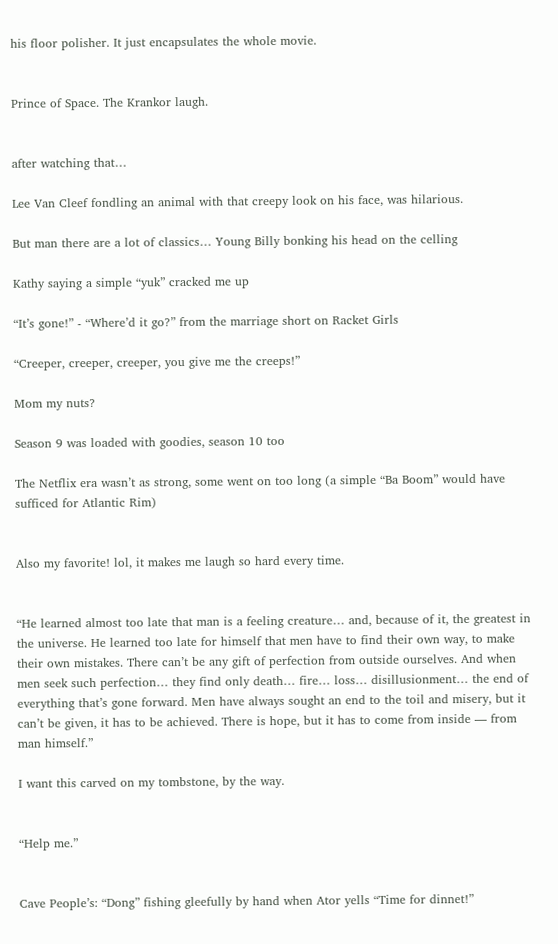his floor polisher. It just encapsulates the whole movie.


Prince of Space. The Krankor laugh.


after watching that…

Lee Van Cleef fondling an animal with that creepy look on his face, was hilarious.

But man there are a lot of classics… Young Billy bonking his head on the celling

Kathy saying a simple “yuk” cracked me up

“It’s gone!” - “Where’d it go?” from the marriage short on Racket Girls

“Creeper, creeper, creeper, you give me the creeps!”

Mom my nuts?

Season 9 was loaded with goodies, season 10 too

The Netflix era wasn’t as strong, some went on too long (a simple “Ba Boom” would have sufficed for Atlantic Rim)


Also my favorite! lol, it makes me laugh so hard every time.


“He learned almost too late that man is a feeling creature… and, because of it, the greatest in the universe. He learned too late for himself that men have to find their own way, to make their own mistakes. There can’t be any gift of perfection from outside ourselves. And when men seek such perfection… they find only death… fire… loss… disillusionment… the end of everything that’s gone forward. Men have always sought an end to the toil and misery, but it can’t be given, it has to be achieved. There is hope, but it has to come from inside — from man himself.”

I want this carved on my tombstone, by the way.


“Help me.”


Cave People’s: “Dong” fishing gleefully by hand when Ator yells “Time for dinnet!”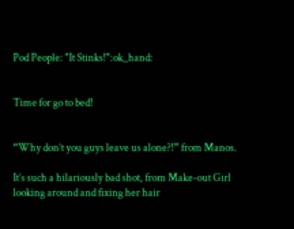Pod People: "It Stinks!":ok_hand:


Time for go to bed!


“Why don’t you guys leave us alone?!” from Manos.

It’s such a hilariously bad shot, from Make-out Girl looking around and fixing her hair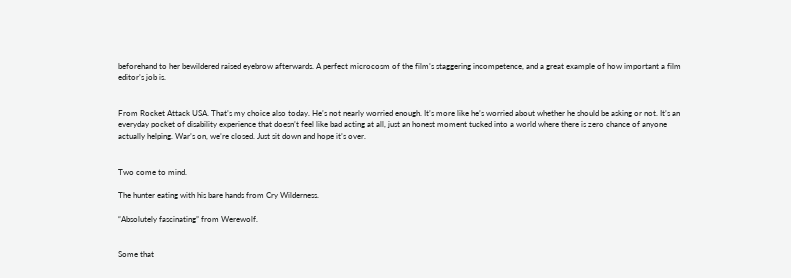beforehand to her bewildered raised eyebrow afterwards. A perfect microcosm of the film’s staggering incompetence, and a great example of how important a film editor’s job is.


From Rocket Attack USA. That’s my choice also today. He’s not nearly worried enough. It’s more like he’s worried about whether he should be asking or not. It’s an everyday pocket of disability experience that doesn’t feel like bad acting at all, just an honest moment tucked into a world where there is zero chance of anyone actually helping. War’s on, we’re closed. Just sit down and hope it’s over.


Two come to mind.

The hunter eating with his bare hands from Cry Wilderness.

“Absolutely fascinating” from Werewolf.


Some that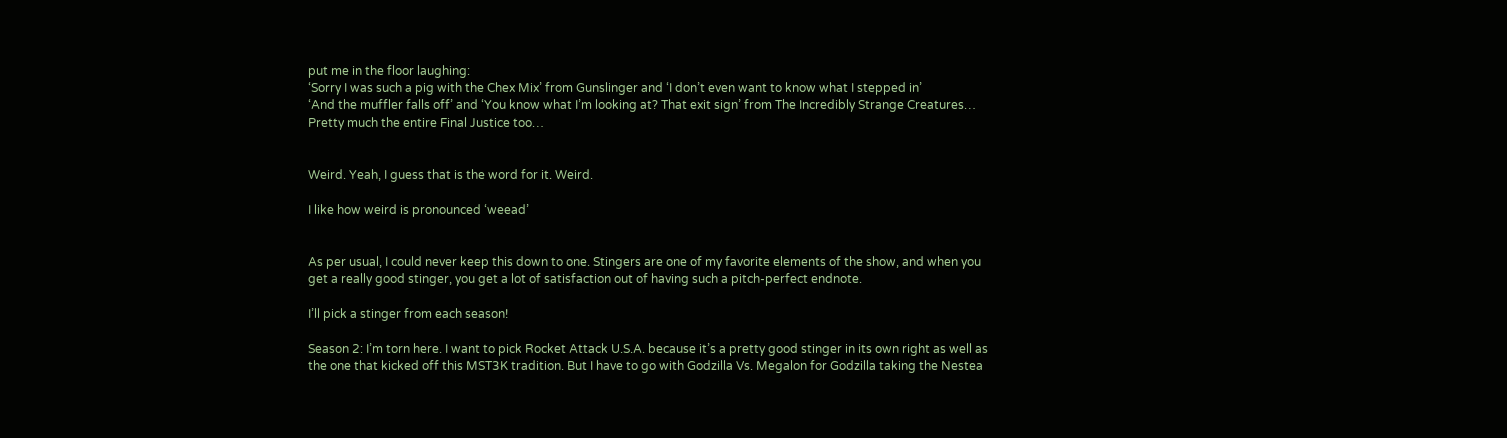put me in the floor laughing:
‘Sorry I was such a pig with the Chex Mix’ from Gunslinger and ‘I don’t even want to know what I stepped in’
‘And the muffler falls off’ and ‘You know what I’m looking at? That exit sign’ from The Incredibly Strange Creatures…
Pretty much the entire Final Justice too…


Weird. Yeah, I guess that is the word for it. Weird.

I like how weird is pronounced ‘weead’


As per usual, I could never keep this down to one. Stingers are one of my favorite elements of the show, and when you get a really good stinger, you get a lot of satisfaction out of having such a pitch-perfect endnote.

I’ll pick a stinger from each season!

Season 2: I’m torn here. I want to pick Rocket Attack U.S.A. because it’s a pretty good stinger in its own right as well as the one that kicked off this MST3K tradition. But I have to go with Godzilla Vs. Megalon for Godzilla taking the Nestea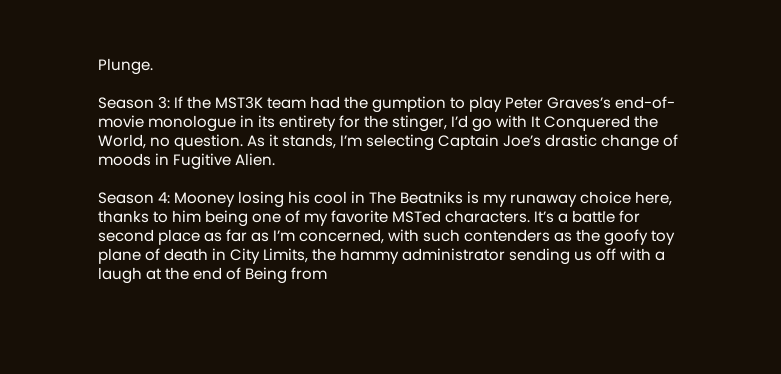Plunge.

Season 3: If the MST3K team had the gumption to play Peter Graves’s end-of-movie monologue in its entirety for the stinger, I’d go with It Conquered the World, no question. As it stands, I’m selecting Captain Joe’s drastic change of moods in Fugitive Alien.

Season 4: Mooney losing his cool in The Beatniks is my runaway choice here, thanks to him being one of my favorite MSTed characters. It’s a battle for second place as far as I’m concerned, with such contenders as the goofy toy plane of death in City Limits, the hammy administrator sending us off with a laugh at the end of Being from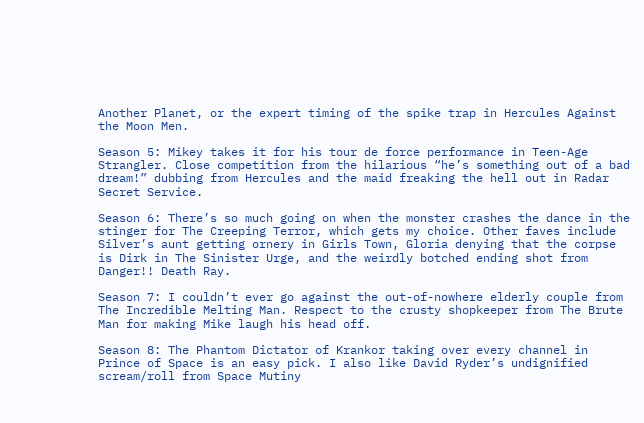Another Planet, or the expert timing of the spike trap in Hercules Against the Moon Men.

Season 5: Mikey takes it for his tour de force performance in Teen-Age Strangler. Close competition from the hilarious “he’s something out of a bad dream!” dubbing from Hercules and the maid freaking the hell out in Radar Secret Service.

Season 6: There’s so much going on when the monster crashes the dance in the stinger for The Creeping Terror, which gets my choice. Other faves include Silver’s aunt getting ornery in Girls Town, Gloria denying that the corpse is Dirk in The Sinister Urge, and the weirdly botched ending shot from Danger!! Death Ray.

Season 7: I couldn’t ever go against the out-of-nowhere elderly couple from The Incredible Melting Man. Respect to the crusty shopkeeper from The Brute Man for making Mike laugh his head off.

Season 8: The Phantom Dictator of Krankor taking over every channel in Prince of Space is an easy pick. I also like David Ryder’s undignified scream/roll from Space Mutiny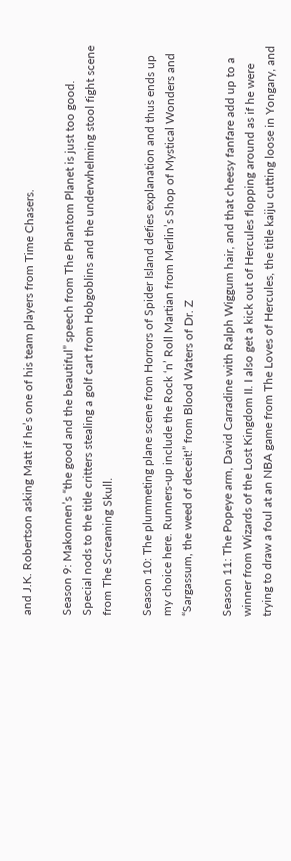and J.K. Robertson asking Matt if he’s one of his team players from Time Chasers.

Season 9: Makonnen’s “the good and the beautiful” speech from The Phantom Planet is just too good. Special nods to the title critters stealing a golf cart from Hobgoblins and the underwhelming stool fight scene from The Screaming Skull.

Season 10: The plummeting plane scene from Horrors of Spider Island defies explanation and thus ends up my choice here. Runners-up include the Rock ‘n’ Roll Martian from Merlin’s Shop of Mystical Wonders and “Sargassum, the weed of deceit!” from Blood Waters of Dr. Z

Season 11: The Popeye arm, David Carradine with Ralph Wiggum hair, and that cheesy fanfare add up to a winner from Wizards of the Lost Kingdom II. I also get a kick out of Hercules flopping around as if he were trying to draw a foul at an NBA game from The Loves of Hercules, the title kaiju cutting loose in Yongary, and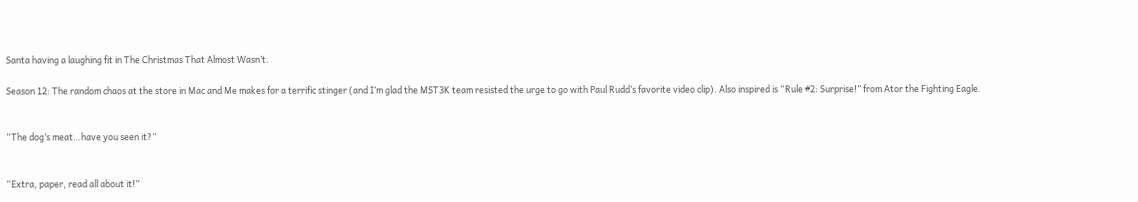Santa having a laughing fit in The Christmas That Almost Wasn’t.

Season 12: The random chaos at the store in Mac and Me makes for a terrific stinger (and I’m glad the MST3K team resisted the urge to go with Paul Rudd’s favorite video clip). Also inspired is “Rule #2: Surprise!” from Ator the Fighting Eagle.


“The dog’s meat…have you seen it?”


“Extra, paper, read all about it!”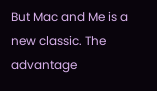But Mac and Me is a new classic. The advantage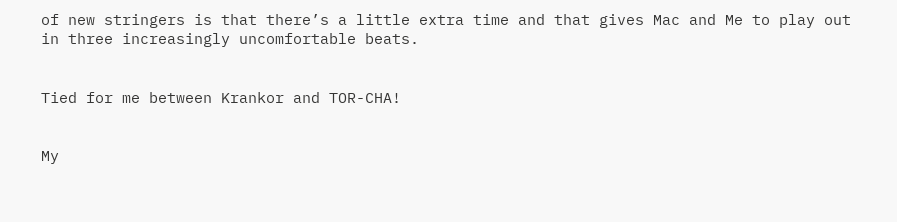of new stringers is that there’s a little extra time and that gives Mac and Me to play out in three increasingly uncomfortable beats.


Tied for me between Krankor and TOR-CHA!


My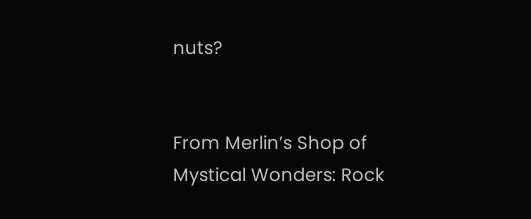nuts?


From Merlin’s Shop of Mystical Wonders: Rock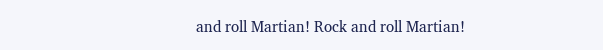and roll Martian! Rock and roll Martian!